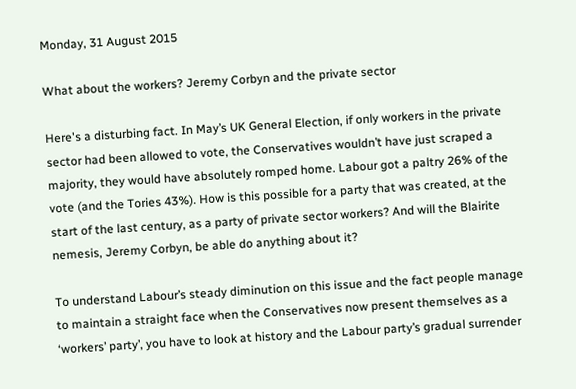Monday, 31 August 2015

What about the workers? Jeremy Corbyn and the private sector

Here's a disturbing fact. In May’s UK General Election, if only workers in the private sector had been allowed to vote, the Conservatives wouldn’t have just scraped a majority, they would have absolutely romped home. Labour got a paltry 26% of the vote (and the Tories 43%). How is this possible for a party that was created, at the start of the last century, as a party of private sector workers? And will the Blairite nemesis, Jeremy Corbyn, be able do anything about it?

To understand Labour’s steady diminution on this issue and the fact people manage to maintain a straight face when the Conservatives now present themselves as a ‘workers’ party’, you have to look at history and the Labour party’s gradual surrender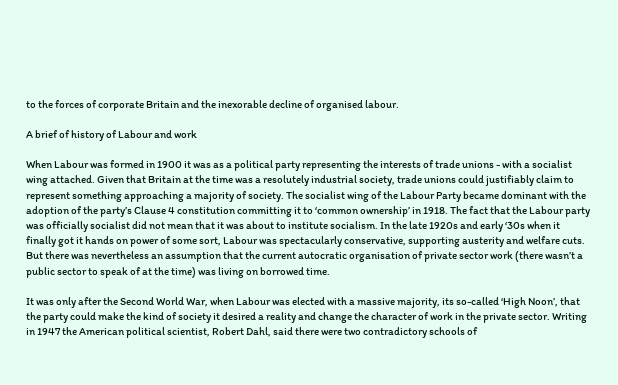to the forces of corporate Britain and the inexorable decline of organised labour.

A brief of history of Labour and work

When Labour was formed in 1900 it was as a political party representing the interests of trade unions - with a socialist wing attached. Given that Britain at the time was a resolutely industrial society, trade unions could justifiably claim to represent something approaching a majority of society. The socialist wing of the Labour Party became dominant with the adoption of the party’s Clause 4 constitution committing it to ‘common ownership’ in 1918. The fact that the Labour party was officially socialist did not mean that it was about to institute socialism. In the late 1920s and early ‘30s when it finally got it hands on power of some sort, Labour was spectacularly conservative, supporting austerity and welfare cuts. But there was nevertheless an assumption that the current autocratic organisation of private sector work (there wasn’t a public sector to speak of at the time) was living on borrowed time.

It was only after the Second World War, when Labour was elected with a massive majority, its so-called ‘High Noon’, that the party could make the kind of society it desired a reality and change the character of work in the private sector. Writing in 1947 the American political scientist, Robert Dahl, said there were two contradictory schools of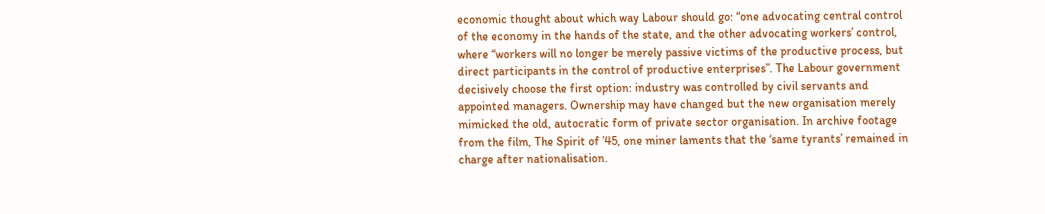economic thought about which way Labour should go: “one advocating central control of the economy in the hands of the state, and the other advocating workers’ control, where “workers will no longer be merely passive victims of the productive process, but direct participants in the control of productive enterprises”. The Labour government decisively choose the first option: industry was controlled by civil servants and appointed managers. Ownership may have changed but the new organisation merely mimicked the old, autocratic form of private sector organisation. In archive footage from the film, The Spirit of ’45, one miner laments that the ‘same tyrants’ remained in charge after nationalisation.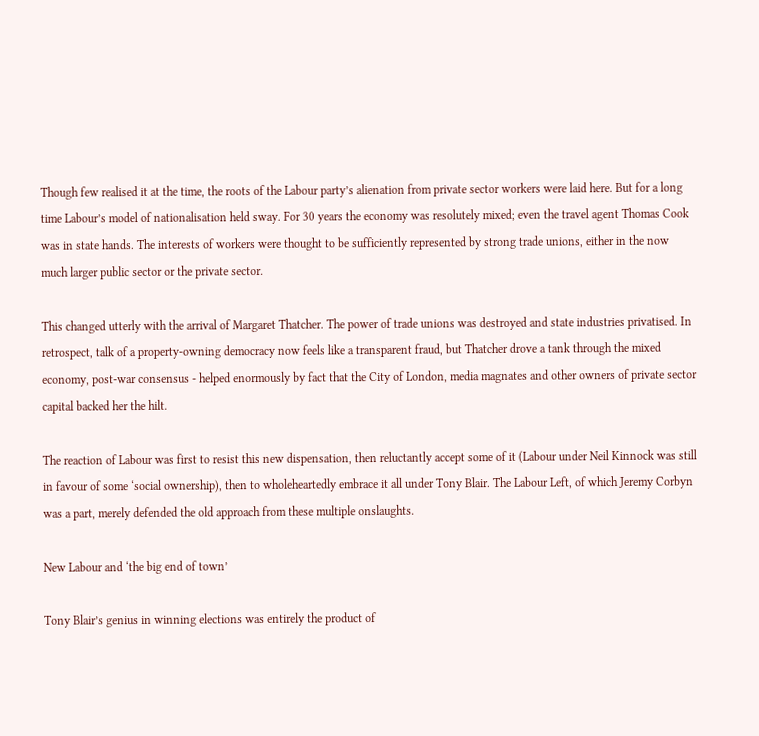Though few realised it at the time, the roots of the Labour party’s alienation from private sector workers were laid here. But for a long time Labour’s model of nationalisation held sway. For 30 years the economy was resolutely mixed; even the travel agent Thomas Cook was in state hands. The interests of workers were thought to be sufficiently represented by strong trade unions, either in the now much larger public sector or the private sector.

This changed utterly with the arrival of Margaret Thatcher. The power of trade unions was destroyed and state industries privatised. In retrospect, talk of a property-owning democracy now feels like a transparent fraud, but Thatcher drove a tank through the mixed economy, post-war consensus - helped enormously by fact that the City of London, media magnates and other owners of private sector capital backed her the hilt.

The reaction of Labour was first to resist this new dispensation, then reluctantly accept some of it (Labour under Neil Kinnock was still in favour of some ‘social ownership), then to wholeheartedly embrace it all under Tony Blair. The Labour Left, of which Jeremy Corbyn was a part, merely defended the old approach from these multiple onslaughts.

New Labour and ‘the big end of town’

Tony Blair’s genius in winning elections was entirely the product of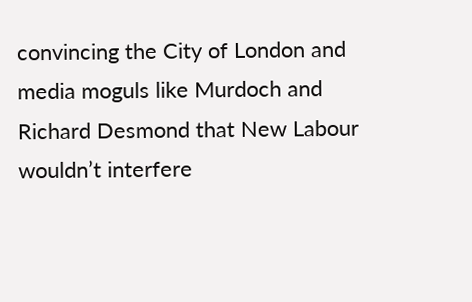convincing the City of London and media moguls like Murdoch and Richard Desmond that New Labour wouldn’t interfere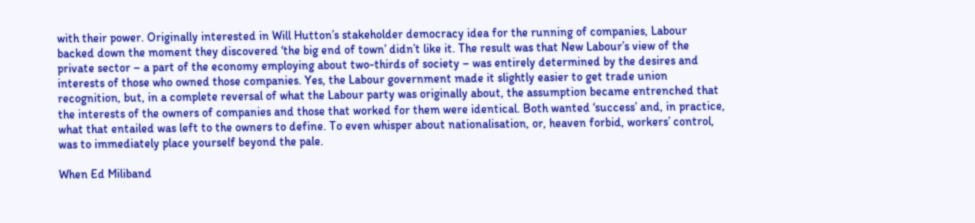with their power. Originally interested in Will Hutton’s stakeholder democracy idea for the running of companies, Labour backed down the moment they discovered ‘the big end of town’ didn’t like it. The result was that New Labour’s view of the private sector – a part of the economy employing about two-thirds of society – was entirely determined by the desires and interests of those who owned those companies. Yes, the Labour government made it slightly easier to get trade union recognition, but, in a complete reversal of what the Labour party was originally about, the assumption became entrenched that the interests of the owners of companies and those that worked for them were identical. Both wanted ‘success’ and, in practice, what that entailed was left to the owners to define. To even whisper about nationalisation, or, heaven forbid, workers’ control, was to immediately place yourself beyond the pale.

When Ed Miliband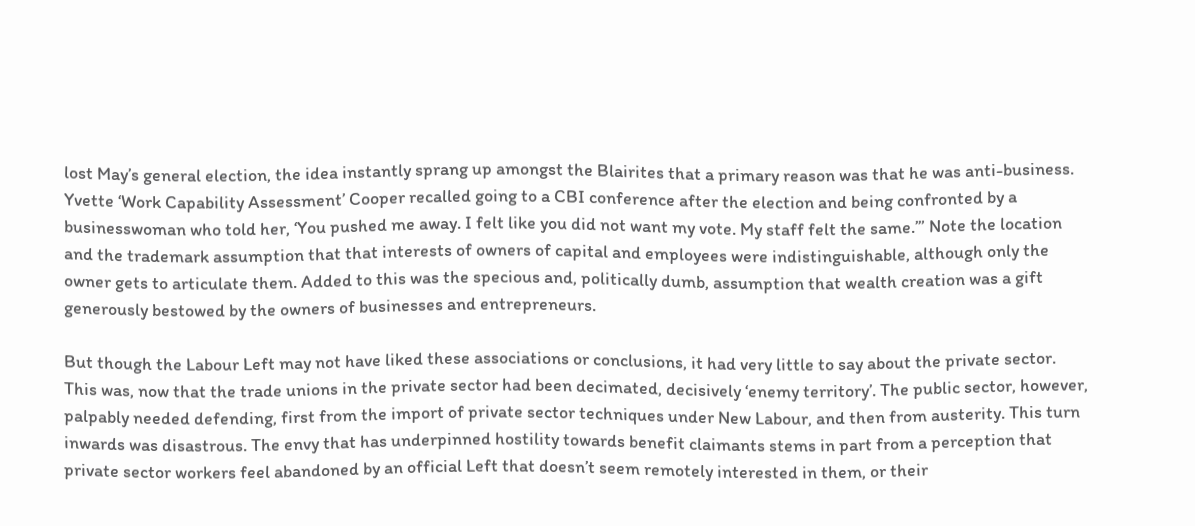lost May’s general election, the idea instantly sprang up amongst the Blairites that a primary reason was that he was anti-business. Yvette ‘Work Capability Assessment’ Cooper recalled going to a CBI conference after the election and being confronted by a businesswoman who told her, ‘You pushed me away. I felt like you did not want my vote. My staff felt the same.’” Note the location and the trademark assumption that that interests of owners of capital and employees were indistinguishable, although only the owner gets to articulate them. Added to this was the specious and, politically dumb, assumption that wealth creation was a gift generously bestowed by the owners of businesses and entrepreneurs.

But though the Labour Left may not have liked these associations or conclusions, it had very little to say about the private sector. This was, now that the trade unions in the private sector had been decimated, decisively ‘enemy territory’. The public sector, however, palpably needed defending, first from the import of private sector techniques under New Labour, and then from austerity. This turn inwards was disastrous. The envy that has underpinned hostility towards benefit claimants stems in part from a perception that private sector workers feel abandoned by an official Left that doesn’t seem remotely interested in them, or their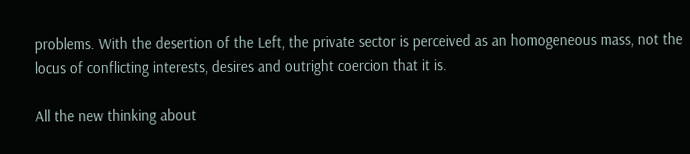problems. With the desertion of the Left, the private sector is perceived as an homogeneous mass, not the locus of conflicting interests, desires and outright coercion that it is.

All the new thinking about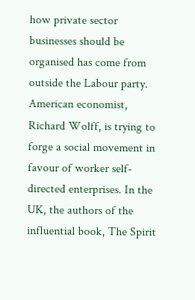how private sector businesses should be organised has come from outside the Labour party. American economist, Richard Wolff, is trying to forge a social movement in favour of worker self-directed enterprises. In the UK, the authors of the influential book, The Spirit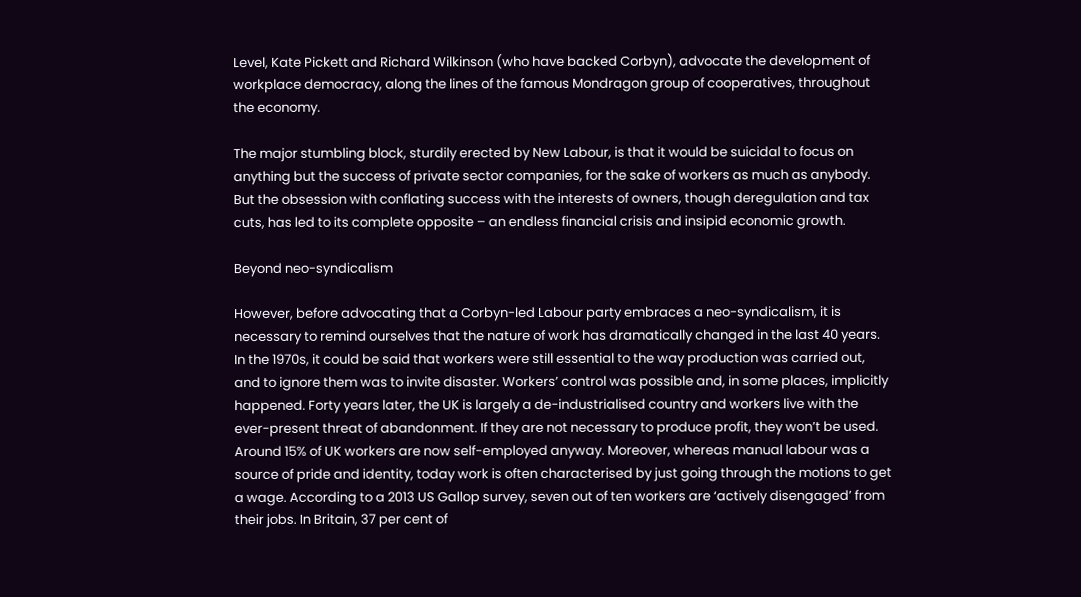Level, Kate Pickett and Richard Wilkinson (who have backed Corbyn), advocate the development of workplace democracy, along the lines of the famous Mondragon group of cooperatives, throughout the economy.

The major stumbling block, sturdily erected by New Labour, is that it would be suicidal to focus on anything but the success of private sector companies, for the sake of workers as much as anybody. But the obsession with conflating success with the interests of owners, though deregulation and tax cuts, has led to its complete opposite – an endless financial crisis and insipid economic growth.

Beyond neo-syndicalism

However, before advocating that a Corbyn-led Labour party embraces a neo-syndicalism, it is necessary to remind ourselves that the nature of work has dramatically changed in the last 40 years. In the 1970s, it could be said that workers were still essential to the way production was carried out, and to ignore them was to invite disaster. Workers’ control was possible and, in some places, implicitly happened. Forty years later, the UK is largely a de-industrialised country and workers live with the ever-present threat of abandonment. If they are not necessary to produce profit, they won’t be used. Around 15% of UK workers are now self-employed anyway. Moreover, whereas manual labour was a source of pride and identity, today work is often characterised by just going through the motions to get a wage. According to a 2013 US Gallop survey, seven out of ten workers are ‘actively disengaged’ from their jobs. In Britain, 37 per cent of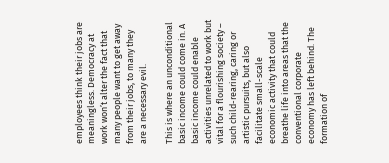employees think their jobs are meaningless. Democracy at work won’t alter the fact that many people want to get away from their jobs, to many they are a necessary evil.

This is where an unconditional basic income could come in. A basic income could enable activities unrelated to work but vital for a flourishing society – such child-rearing, caring or artistic pursuits, but also facilitate small-scale economic activity that could breathe life into areas that the conventional corporate economy has left behind. The formation of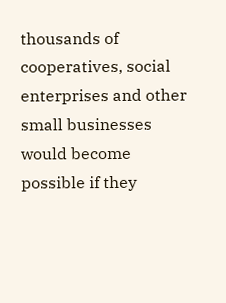thousands of cooperatives, social enterprises and other small businesses would become possible if they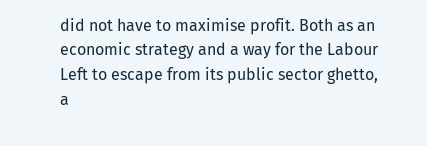did not have to maximise profit. Both as an economic strategy and a way for the Labour Left to escape from its public sector ghetto, a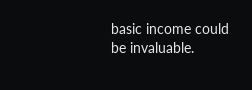basic income could be invaluable.